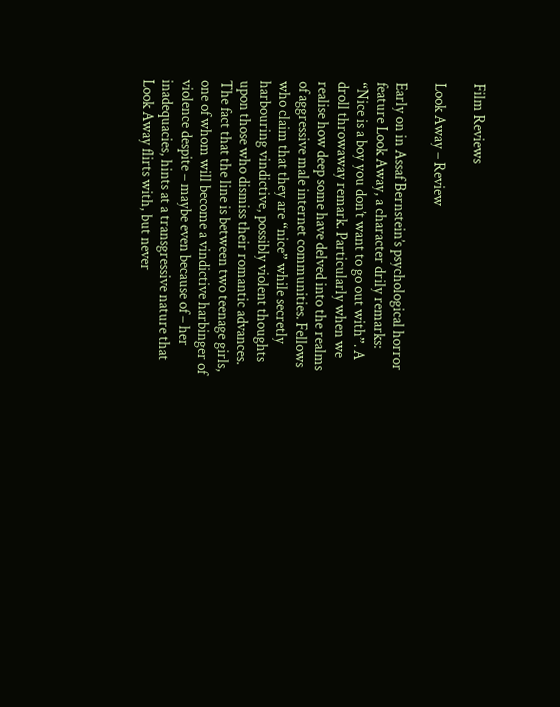Film Reviews

Look Away – Review

Early on in Assaf Bernstein’s psychological horror feature Look Away, a character drily remarks: “Nice is a boy you don’t want to go out with”. A droll throwaway remark. Particularly when we realise how deep some have delved into the realms of aggressive male internet communities. Fellows who claim that they are “nice” while secretly harbouring vindictive, possibly violent thoughts upon those who dismiss their romantic advances. The fact that the line is between two teenage girls, one of whom will become a vindictive harbinger of violence despite – maybe even because of – her inadequacies, hints at a transgressive nature that Look Away flirts with, but never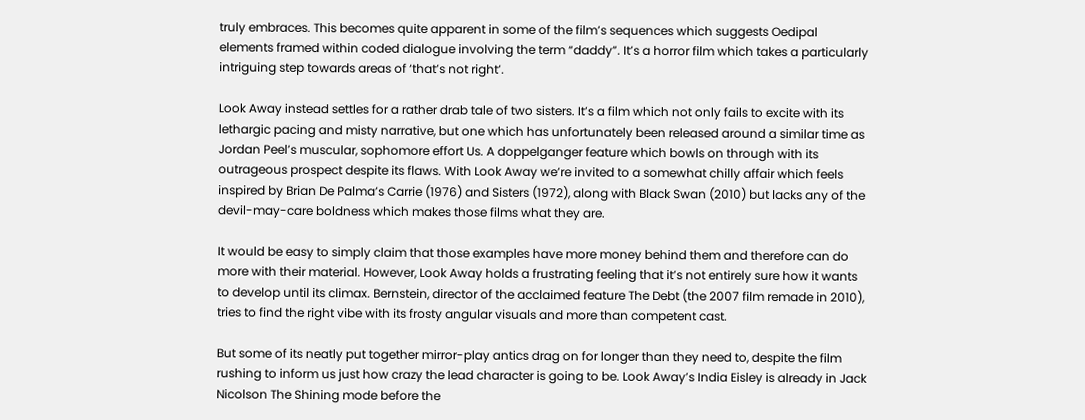truly embraces. This becomes quite apparent in some of the film’s sequences which suggests Oedipal elements framed within coded dialogue involving the term “daddy”. It’s a horror film which takes a particularly intriguing step towards areas of ‘that’s not right’.

Look Away instead settles for a rather drab tale of two sisters. It’s a film which not only fails to excite with its lethargic pacing and misty narrative, but one which has unfortunately been released around a similar time as Jordan Peel’s muscular, sophomore effort Us. A doppelganger feature which bowls on through with its outrageous prospect despite its flaws. With Look Away we’re invited to a somewhat chilly affair which feels inspired by Brian De Palma’s Carrie (1976) and Sisters (1972), along with Black Swan (2010) but lacks any of the devil-may-care boldness which makes those films what they are.

It would be easy to simply claim that those examples have more money behind them and therefore can do more with their material. However, Look Away holds a frustrating feeling that it’s not entirely sure how it wants to develop until its climax. Bernstein, director of the acclaimed feature The Debt (the 2007 film remade in 2010), tries to find the right vibe with its frosty angular visuals and more than competent cast.

But some of its neatly put together mirror-play antics drag on for longer than they need to, despite the film rushing to inform us just how crazy the lead character is going to be. Look Away’s India Eisley is already in Jack Nicolson The Shining mode before the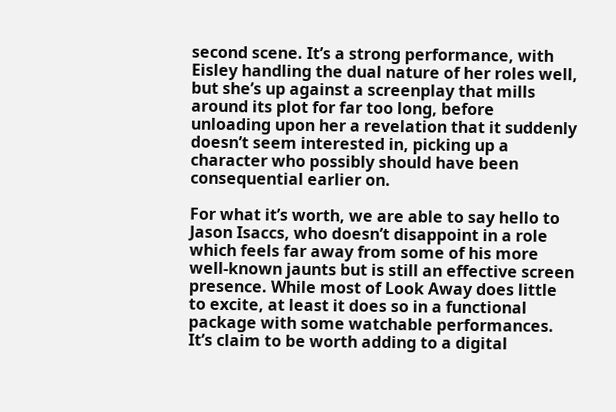second scene. It’s a strong performance, with Eisley handling the dual nature of her roles well, but she’s up against a screenplay that mills around its plot for far too long, before unloading upon her a revelation that it suddenly doesn’t seem interested in, picking up a character who possibly should have been consequential earlier on.

For what it’s worth, we are able to say hello to Jason Isaccs, who doesn’t disappoint in a role which feels far away from some of his more well-known jaunts but is still an effective screen presence. While most of Look Away does little to excite, at least it does so in a functional package with some watchable performances. It’s claim to be worth adding to a digital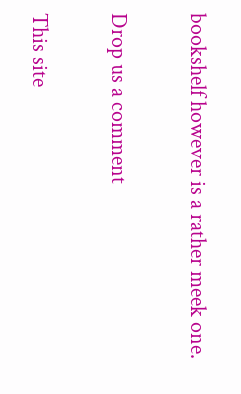bookshelf however is a rather meek one.

Drop us a comment

This site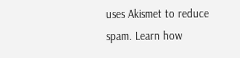uses Akismet to reduce spam. Learn how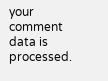your comment data is processed.